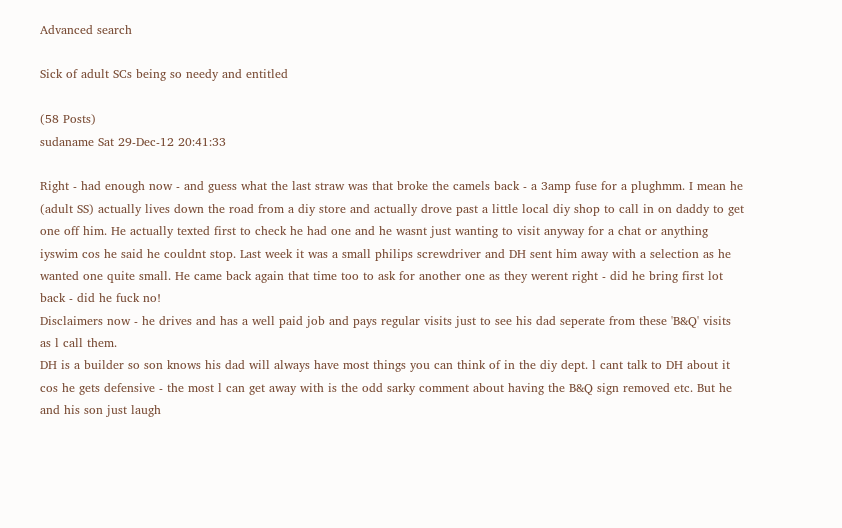Advanced search

Sick of adult SCs being so needy and entitled

(58 Posts)
sudaname Sat 29-Dec-12 20:41:33

Right - had enough now - and guess what the last straw was that broke the camels back - a 3amp fuse for a plughmm. I mean he (adult SS) actually lives down the road from a diy store and actually drove past a little local diy shop to call in on daddy to get one off him. He actually texted first to check he had one and he wasnt just wanting to visit anyway for a chat or anything iyswim cos he said he couldnt stop. Last week it was a small philips screwdriver and DH sent him away with a selection as he wanted one quite small. He came back again that time too to ask for another one as they werent right - did he bring first lot back - did he fuck no!
Disclaimers now - he drives and has a well paid job and pays regular visits just to see his dad seperate from these 'B&Q' visits as l call them.
DH is a builder so son knows his dad will always have most things you can think of in the diy dept. l cant talk to DH about it cos he gets defensive - the most l can get away with is the odd sarky comment about having the B&Q sign removed etc. But he and his son just laugh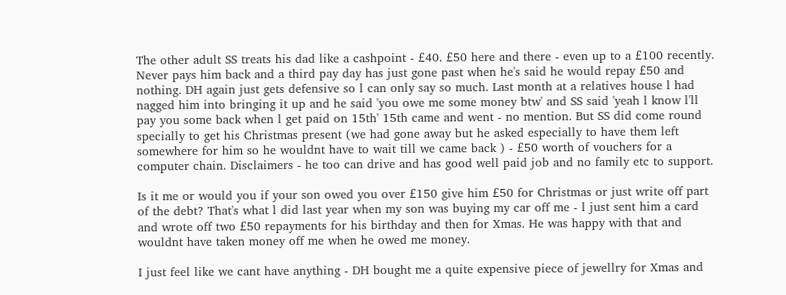The other adult SS treats his dad like a cashpoint - £40. £50 here and there - even up to a £100 recently. Never pays him back and a third pay day has just gone past when he's said he would repay £50 and nothing. DH again just gets defensive so l can only say so much. Last month at a relatives house l had nagged him into bringing it up and he said 'you owe me some money btw' and SS said 'yeah l know l'll pay you some back when l get paid on 15th' 15th came and went - no mention. But SS did come round specially to get his Christmas present (we had gone away but he asked especially to have them left somewhere for him so he wouldnt have to wait till we came back ) - £50 worth of vouchers for a computer chain. Disclaimers - he too can drive and has good well paid job and no family etc to support.

Is it me or would you if your son owed you over £150 give him £50 for Christmas or just write off part of the debt? That's what l did last year when my son was buying my car off me - l just sent him a card and wrote off two £50 repayments for his birthday and then for Xmas. He was happy with that and wouldnt have taken money off me when he owed me money.

I just feel like we cant have anything - DH bought me a quite expensive piece of jewellry for Xmas and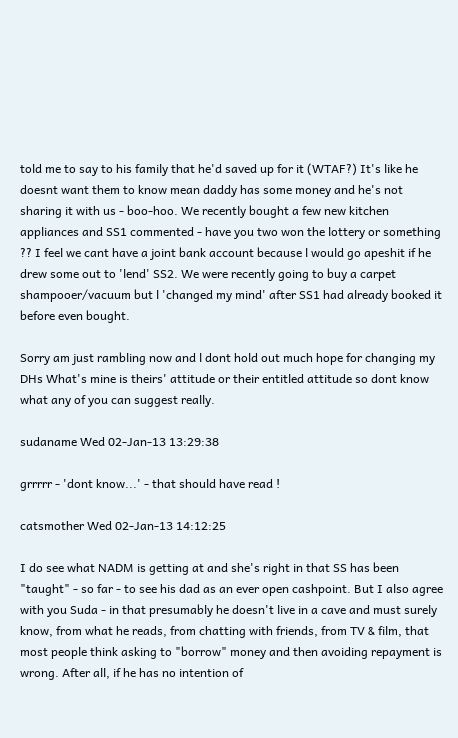told me to say to his family that he'd saved up for it (WTAF?) It's like he doesnt want them to know mean daddy has some money and he's not sharing it with us - boo-hoo. We recently bought a few new kitchen appliances and SS1 commented - have you two won the lottery or something ?? I feel we cant have a joint bank account because l would go apeshit if he drew some out to 'lend' SS2. We were recently going to buy a carpet shampooer/vacuum but l 'changed my mind' after SS1 had already booked it before even bought.

Sorry am just rambling now and l dont hold out much hope for changing my DHs What's mine is theirs' attitude or their entitled attitude so dont know what any of you can suggest really.

sudaname Wed 02-Jan-13 13:29:38

grrrrr - 'dont know...' - that should have read !

catsmother Wed 02-Jan-13 14:12:25

I do see what NADM is getting at and she's right in that SS has been "taught" - so far - to see his dad as an ever open cashpoint. But I also agree with you Suda - in that presumably he doesn't live in a cave and must surely know, from what he reads, from chatting with friends, from TV & film, that most people think asking to "borrow" money and then avoiding repayment is wrong. After all, if he has no intention of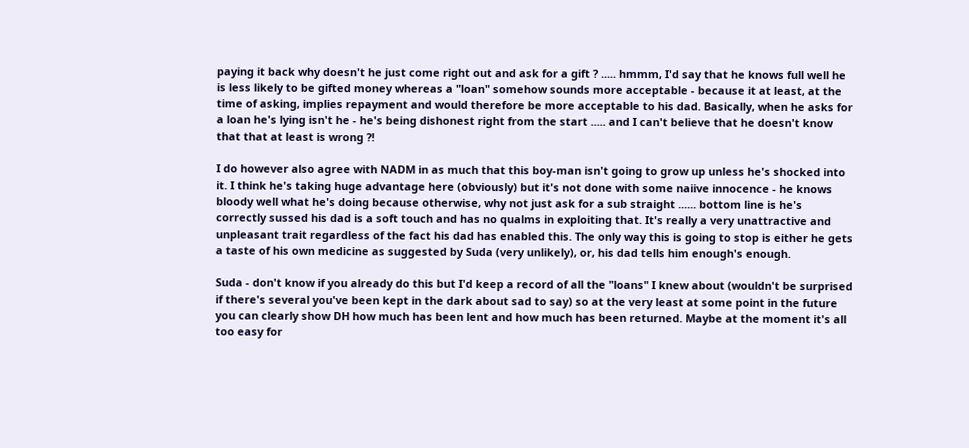paying it back why doesn't he just come right out and ask for a gift ? ..... hmmm, I'd say that he knows full well he is less likely to be gifted money whereas a "loan" somehow sounds more acceptable - because it at least, at the time of asking, implies repayment and would therefore be more acceptable to his dad. Basically, when he asks for a loan he's lying isn't he - he's being dishonest right from the start ..... and I can't believe that he doesn't know that that at least is wrong ?!

I do however also agree with NADM in as much that this boy-man isn't going to grow up unless he's shocked into it. I think he's taking huge advantage here (obviously) but it's not done with some naiive innocence - he knows bloody well what he's doing because otherwise, why not just ask for a sub straight ...... bottom line is he's correctly sussed his dad is a soft touch and has no qualms in exploiting that. It's really a very unattractive and unpleasant trait regardless of the fact his dad has enabled this. The only way this is going to stop is either he gets a taste of his own medicine as suggested by Suda (very unlikely), or, his dad tells him enough's enough.

Suda - don't know if you already do this but I'd keep a record of all the "loans" I knew about (wouldn't be surprised if there's several you've been kept in the dark about sad to say) so at the very least at some point in the future you can clearly show DH how much has been lent and how much has been returned. Maybe at the moment it's all too easy for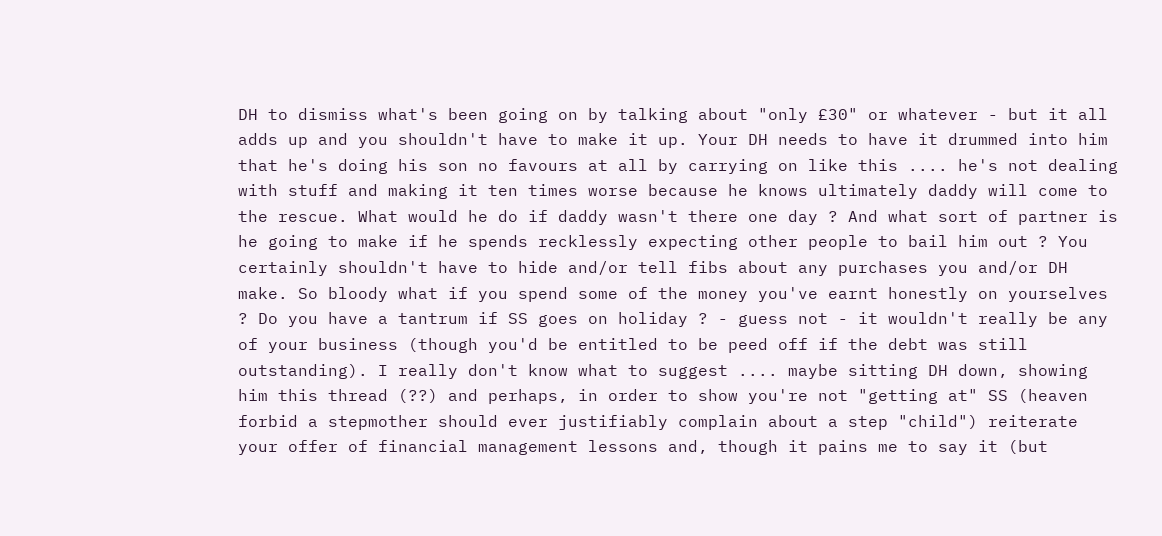DH to dismiss what's been going on by talking about "only £30" or whatever - but it all adds up and you shouldn't have to make it up. Your DH needs to have it drummed into him that he's doing his son no favours at all by carrying on like this .... he's not dealing with stuff and making it ten times worse because he knows ultimately daddy will come to the rescue. What would he do if daddy wasn't there one day ? And what sort of partner is he going to make if he spends recklessly expecting other people to bail him out ? You certainly shouldn't have to hide and/or tell fibs about any purchases you and/or DH make. So bloody what if you spend some of the money you've earnt honestly on yourselves ? Do you have a tantrum if SS goes on holiday ? - guess not - it wouldn't really be any of your business (though you'd be entitled to be peed off if the debt was still outstanding). I really don't know what to suggest .... maybe sitting DH down, showing him this thread (??) and perhaps, in order to show you're not "getting at" SS (heaven forbid a stepmother should ever justifiably complain about a step "child") reiterate your offer of financial management lessons and, though it pains me to say it (but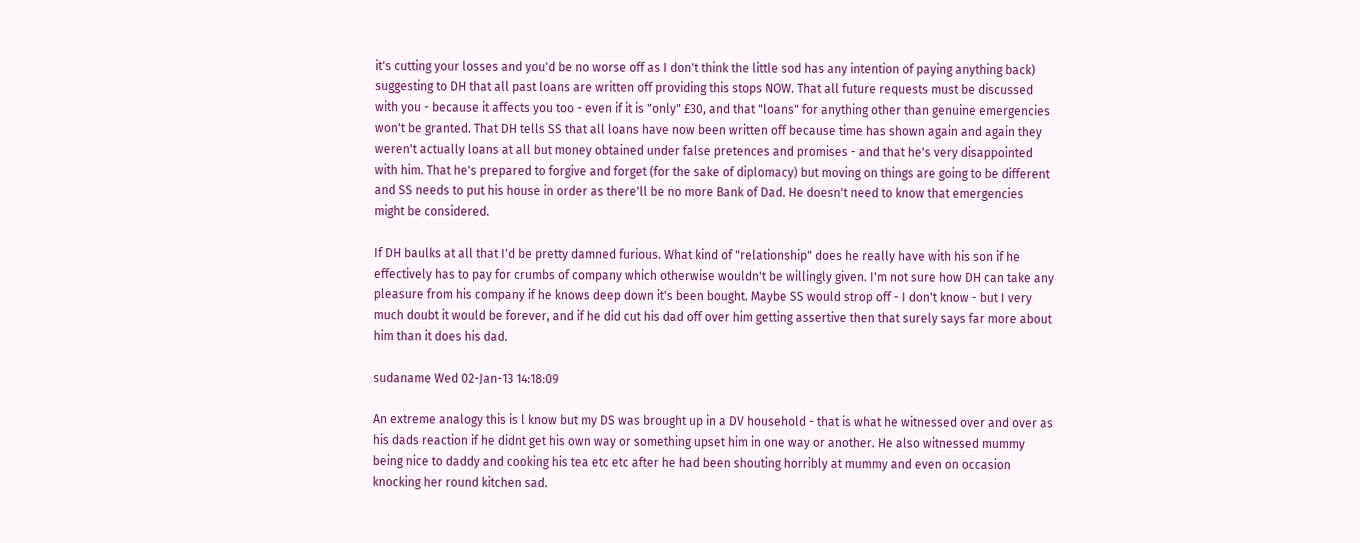it's cutting your losses and you'd be no worse off as I don't think the little sod has any intention of paying anything back) suggesting to DH that all past loans are written off providing this stops NOW. That all future requests must be discussed with you - because it affects you too - even if it is "only" £30, and that "loans" for anything other than genuine emergencies won't be granted. That DH tells SS that all loans have now been written off because time has shown again and again they weren't actually loans at all but money obtained under false pretences and promises - and that he's very disappointed with him. That he's prepared to forgive and forget (for the sake of diplomacy) but moving on things are going to be different and SS needs to put his house in order as there'll be no more Bank of Dad. He doesn't need to know that emergencies might be considered.

If DH baulks at all that I'd be pretty damned furious. What kind of "relationship" does he really have with his son if he effectively has to pay for crumbs of company which otherwise wouldn't be willingly given. I'm not sure how DH can take any pleasure from his company if he knows deep down it's been bought. Maybe SS would strop off - I don't know - but I very much doubt it would be forever, and if he did cut his dad off over him getting assertive then that surely says far more about him than it does his dad.

sudaname Wed 02-Jan-13 14:18:09

An extreme analogy this is l know but my DS was brought up in a DV household - that is what he witnessed over and over as his dads reaction if he didnt get his own way or something upset him in one way or another. He also witnessed mummy being nice to daddy and cooking his tea etc etc after he had been shouting horribly at mummy and even on occasion knocking her round kitchen sad.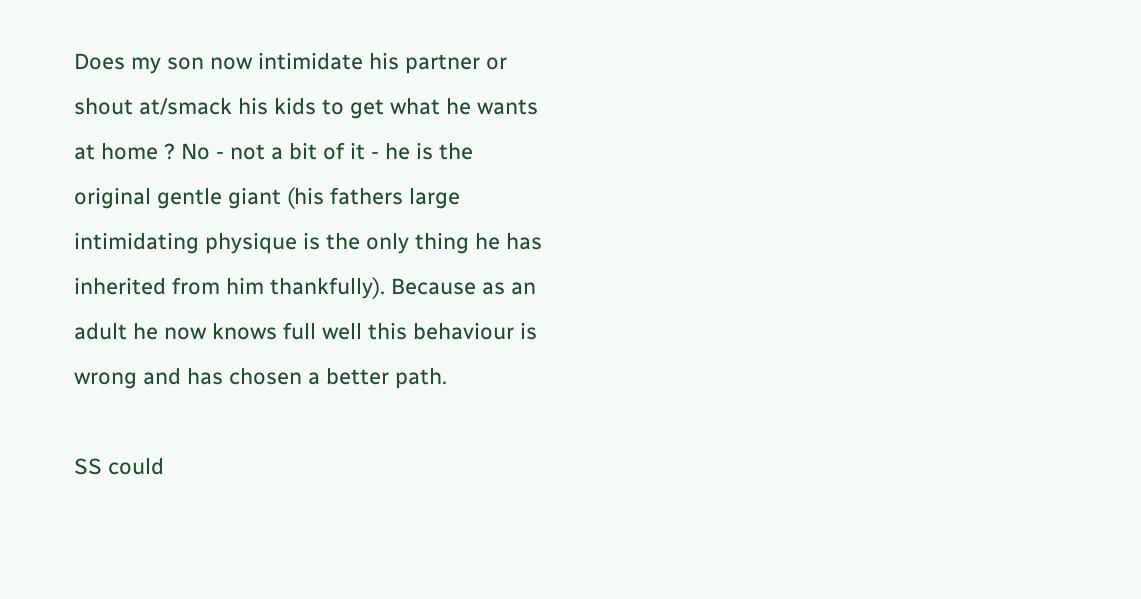Does my son now intimidate his partner or shout at/smack his kids to get what he wants at home ? No - not a bit of it - he is the original gentle giant (his fathers large intimidating physique is the only thing he has inherited from him thankfully). Because as an adult he now knows full well this behaviour is wrong and has chosen a better path.

SS could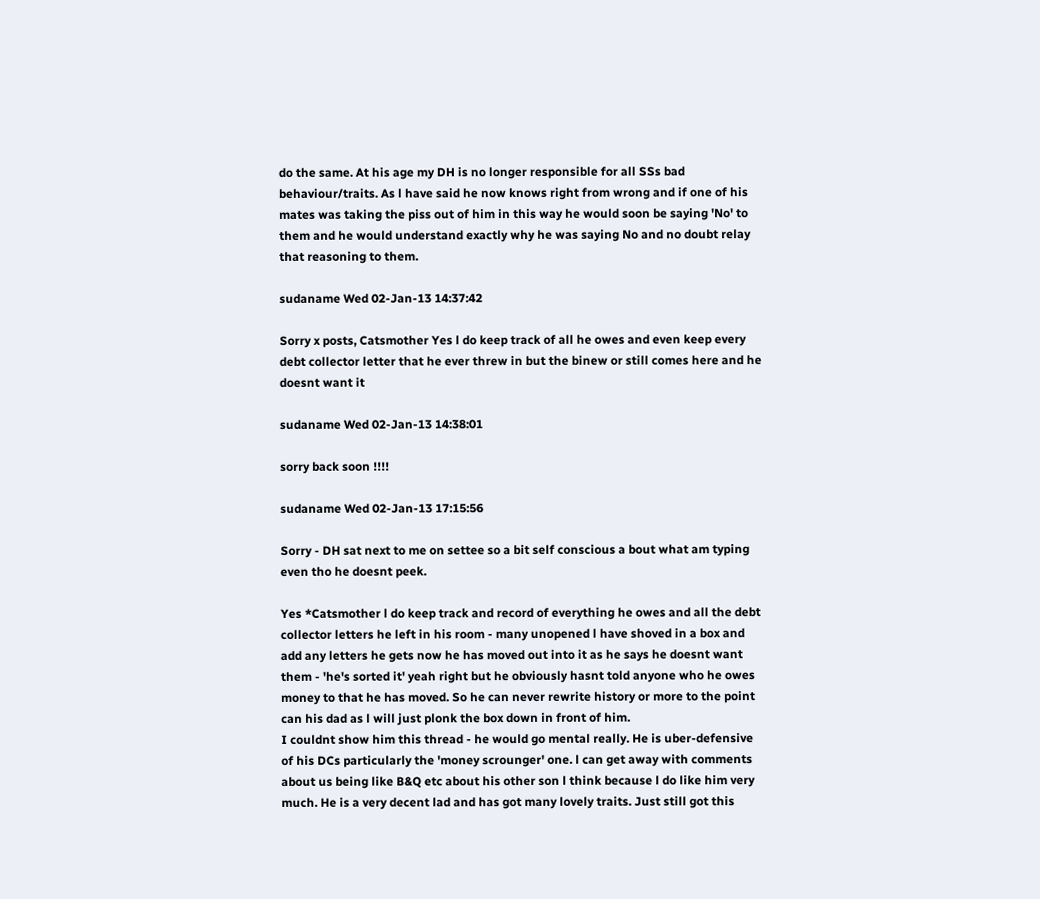do the same. At his age my DH is no longer responsible for all SSs bad behaviour/traits. As l have said he now knows right from wrong and if one of his mates was taking the piss out of him in this way he would soon be saying 'No' to them and he would understand exactly why he was saying No and no doubt relay that reasoning to them.

sudaname Wed 02-Jan-13 14:37:42

Sorry x posts, Catsmother Yes l do keep track of all he owes and even keep every debt collector letter that he ever threw in but the binew or still comes here and he doesnt want it

sudaname Wed 02-Jan-13 14:38:01

sorry back soon !!!!

sudaname Wed 02-Jan-13 17:15:56

Sorry - DH sat next to me on settee so a bit self conscious a bout what am typing even tho he doesnt peek.

Yes *Catsmother l do keep track and record of everything he owes and all the debt collector letters he left in his room - many unopened l have shoved in a box and add any letters he gets now he has moved out into it as he says he doesnt want them - 'he's sorted it' yeah right but he obviously hasnt told anyone who he owes money to that he has moved. So he can never rewrite history or more to the point can his dad as l will just plonk the box down in front of him.
I couldnt show him this thread - he would go mental really. He is uber-defensive of his DCs particularly the 'money scrounger' one. l can get away with comments about us being like B&Q etc about his other son l think because l do like him very much. He is a very decent lad and has got many lovely traits. Just still got this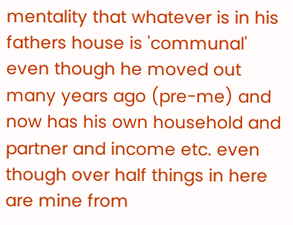mentality that whatever is in his fathers house is 'communal' even though he moved out many years ago (pre-me) and now has his own household and partner and income etc. even though over half things in here are mine from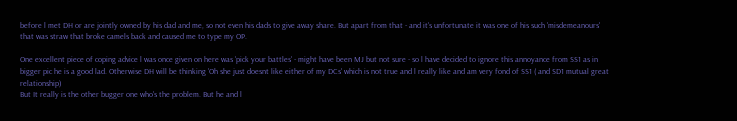before l met DH or are jointly owned by his dad and me, so not even his dads to give away share. But apart from that - and it's unfortunate it was one of his such 'misdemeanours' that was straw that broke camels back and caused me to type my OP.

One excellent piece of coping advice l was once given on here was 'pick your battles' - might have been MJ but not sure - so l have decided to ignore this annoyance from SS1 as in bigger pic he is a good lad. Otherwise DH will be thinking 'Oh she just doesnt like either of my DCs' which is not true and l really like and am very fond of SS1 ( and SD1 mutual great relationship)
But It really is the other bugger one who's the problem. But he and l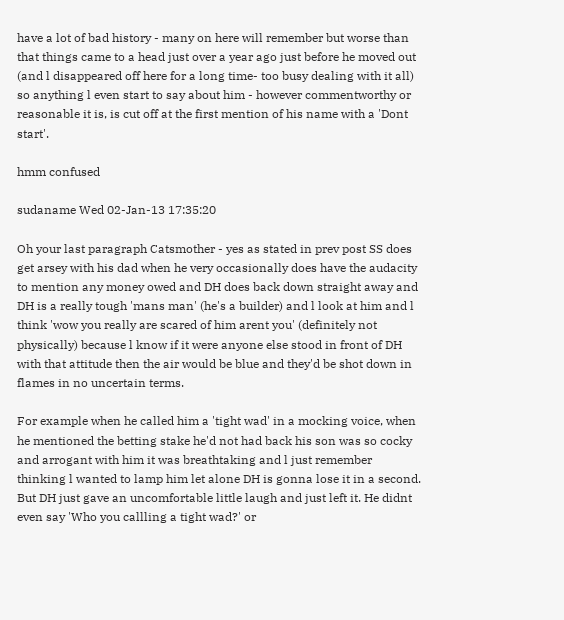have a lot of bad history - many on here will remember but worse than that things came to a head just over a year ago just before he moved out (and l disappeared off here for a long time- too busy dealing with it all) so anything l even start to say about him - however commentworthy or reasonable it is, is cut off at the first mention of his name with a 'Dont start'.

hmm confused

sudaname Wed 02-Jan-13 17:35:20

Oh your last paragraph Catsmother - yes as stated in prev post SS does get arsey with his dad when he very occasionally does have the audacity to mention any money owed and DH does back down straight away and DH is a really tough 'mans man' (he's a builder) and l look at him and l think 'wow you really are scared of him arent you' (definitely not physically) because l know if it were anyone else stood in front of DH with that attitude then the air would be blue and they'd be shot down in flames in no uncertain terms.

For example when he called him a 'tight wad' in a mocking voice, when he mentioned the betting stake he'd not had back his son was so cocky and arrogant with him it was breathtaking and l just remember thinking l wanted to lamp him let alone DH is gonna lose it in a second. But DH just gave an uncomfortable little laugh and just left it. He didnt even say 'Who you callling a tight wad?' or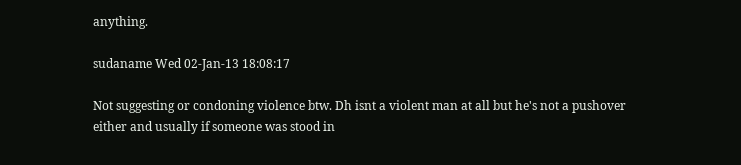anything.

sudaname Wed 02-Jan-13 18:08:17

Not suggesting or condoning violence btw. Dh isnt a violent man at all but he's not a pushover either and usually if someone was stood in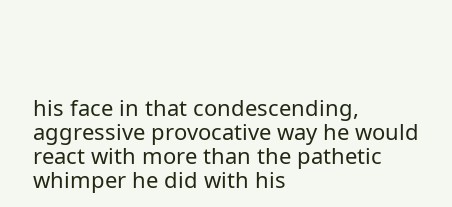his face in that condescending, aggressive provocative way he would react with more than the pathetic whimper he did with his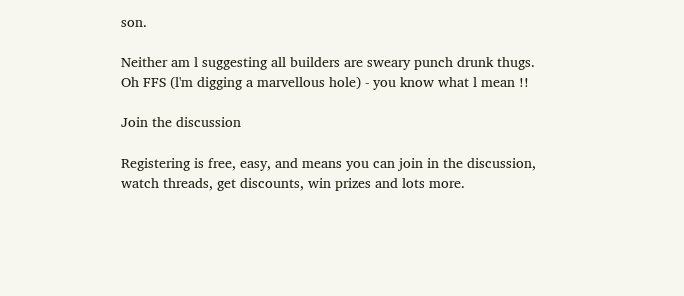son.

Neither am l suggesting all builders are sweary punch drunk thugs. Oh FFS (l'm digging a marvellous hole) - you know what l mean !!

Join the discussion

Registering is free, easy, and means you can join in the discussion, watch threads, get discounts, win prizes and lots more.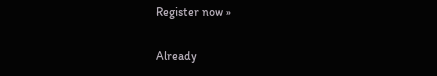Register now »

Already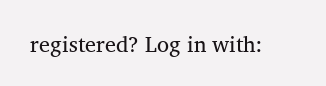registered? Log in with: